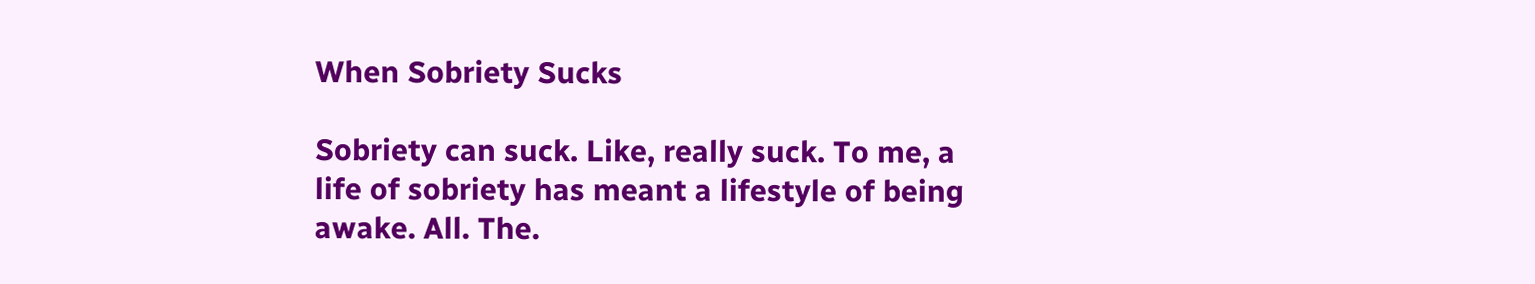When Sobriety Sucks

Sobriety can suck. Like, really suck. To me, a life of sobriety has meant a lifestyle of being awake. All. The.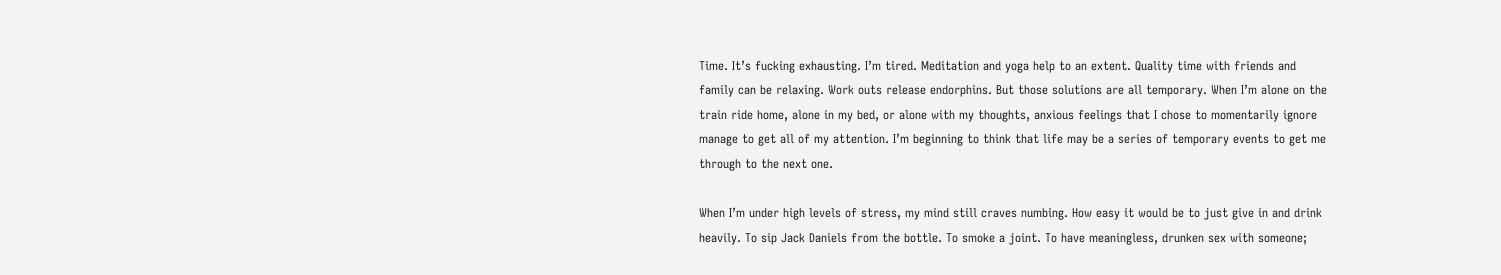Time. It’s fucking exhausting. I’m tired. Meditation and yoga help to an extent. Quality time with friends and family can be relaxing. Work outs release endorphins. But those solutions are all temporary. When I’m alone on the train ride home, alone in my bed, or alone with my thoughts, anxious feelings that I chose to momentarily ignore manage to get all of my attention. I’m beginning to think that life may be a series of temporary events to get me through to the next one.

When I’m under high levels of stress, my mind still craves numbing. How easy it would be to just give in and drink heavily. To sip Jack Daniels from the bottle. To smoke a joint. To have meaningless, drunken sex with someone;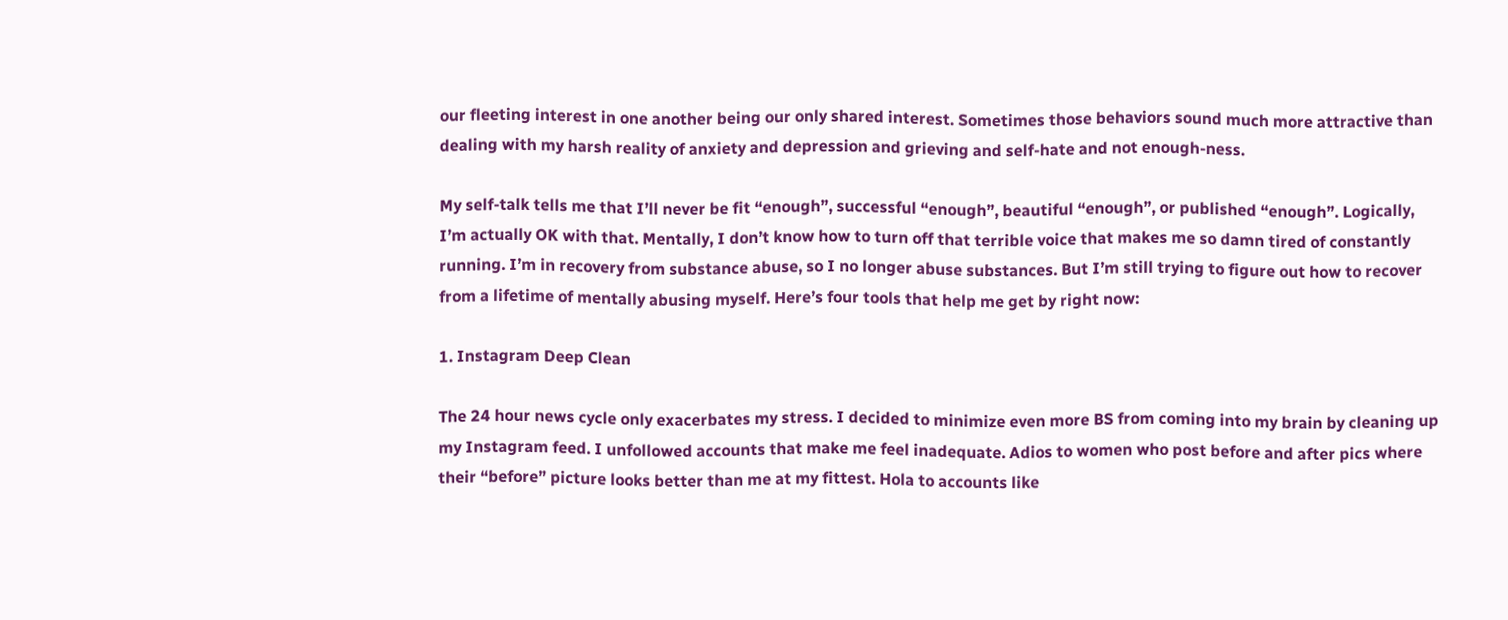our fleeting interest in one another being our only shared interest. Sometimes those behaviors sound much more attractive than dealing with my harsh reality of anxiety and depression and grieving and self-hate and not enough-ness.

My self-talk tells me that I’ll never be fit “enough”, successful “enough”, beautiful “enough”, or published “enough”. Logically, I’m actually OK with that. Mentally, I don’t know how to turn off that terrible voice that makes me so damn tired of constantly running. I’m in recovery from substance abuse, so I no longer abuse substances. But I’m still trying to figure out how to recover from a lifetime of mentally abusing myself. Here’s four tools that help me get by right now:

1. Instagram Deep Clean

The 24 hour news cycle only exacerbates my stress. I decided to minimize even more BS from coming into my brain by cleaning up my Instagram feed. I unfollowed accounts that make me feel inadequate. Adios to women who post before and after pics where their “before” picture looks better than me at my fittest. Hola to accounts like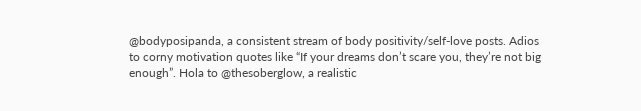@bodyposipanda, a consistent stream of body positivity/self-love posts. Adios to corny motivation quotes like “If your dreams don’t scare you, they’re not big enough”. Hola to @thesoberglow, a realistic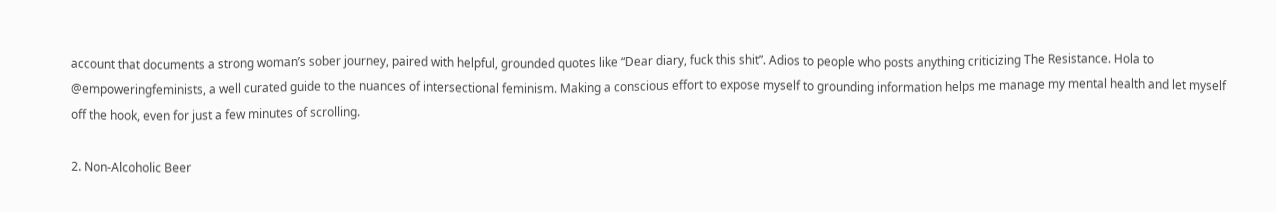account that documents a strong woman’s sober journey, paired with helpful, grounded quotes like “Dear diary, fuck this shit”. Adios to people who posts anything criticizing The Resistance. Hola to @empoweringfeminists, a well curated guide to the nuances of intersectional feminism. Making a conscious effort to expose myself to grounding information helps me manage my mental health and let myself off the hook, even for just a few minutes of scrolling.

2. Non-Alcoholic Beer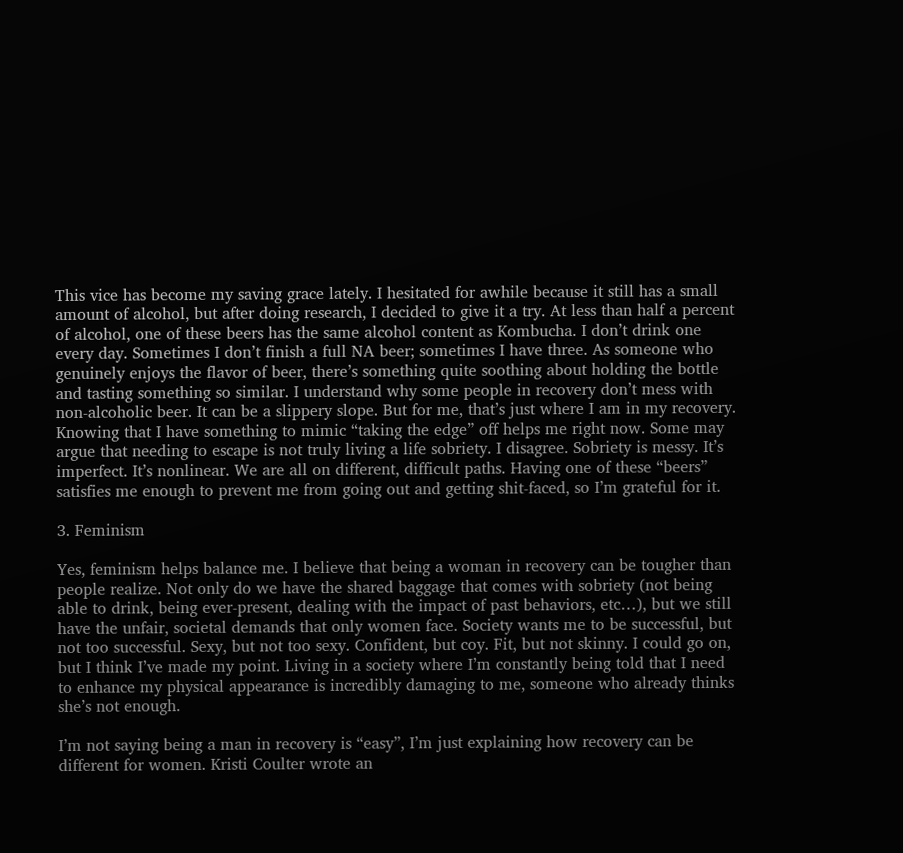This vice has become my saving grace lately. I hesitated for awhile because it still has a small amount of alcohol, but after doing research, I decided to give it a try. At less than half a percent of alcohol, one of these beers has the same alcohol content as Kombucha. I don’t drink one every day. Sometimes I don’t finish a full NA beer; sometimes I have three. As someone who genuinely enjoys the flavor of beer, there’s something quite soothing about holding the bottle and tasting something so similar. I understand why some people in recovery don’t mess with non-alcoholic beer. It can be a slippery slope. But for me, that’s just where I am in my recovery. Knowing that I have something to mimic “taking the edge” off helps me right now. Some may argue that needing to escape is not truly living a life sobriety. I disagree. Sobriety is messy. It’s imperfect. It’s nonlinear. We are all on different, difficult paths. Having one of these “beers” satisfies me enough to prevent me from going out and getting shit-faced, so I’m grateful for it.

3. Feminism

Yes, feminism helps balance me. I believe that being a woman in recovery can be tougher than people realize. Not only do we have the shared baggage that comes with sobriety (not being able to drink, being ever-present, dealing with the impact of past behaviors, etc…), but we still have the unfair, societal demands that only women face. Society wants me to be successful, but not too successful. Sexy, but not too sexy. Confident, but coy. Fit, but not skinny. I could go on, but I think I’ve made my point. Living in a society where I’m constantly being told that I need to enhance my physical appearance is incredibly damaging to me, someone who already thinks she’s not enough.

I’m not saying being a man in recovery is “easy”, I’m just explaining how recovery can be different for women. Kristi Coulter wrote an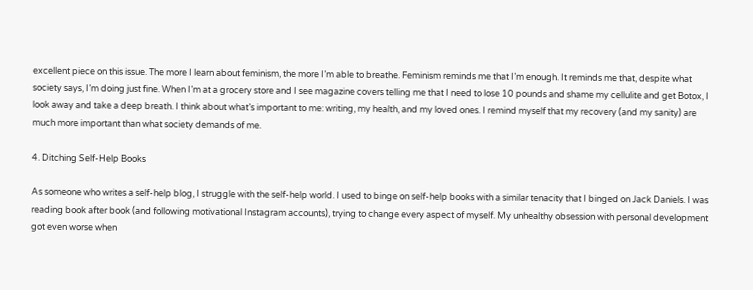excellent piece on this issue. The more I learn about feminism, the more I’m able to breathe. Feminism reminds me that I’m enough. It reminds me that, despite what society says, I’m doing just fine. When I’m at a grocery store and I see magazine covers telling me that I need to lose 10 pounds and shame my cellulite and get Botox, I look away and take a deep breath. I think about what’s important to me: writing, my health, and my loved ones. I remind myself that my recovery (and my sanity) are much more important than what society demands of me.

4. Ditching Self-Help Books

As someone who writes a self-help blog, I struggle with the self-help world. I used to binge on self-help books with a similar tenacity that I binged on Jack Daniels. I was reading book after book (and following motivational Instagram accounts), trying to change every aspect of myself. My unhealthy obsession with personal development got even worse when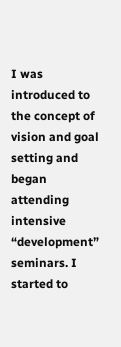I was introduced to the concept of vision and goal setting and began attending intensive “development” seminars. I started to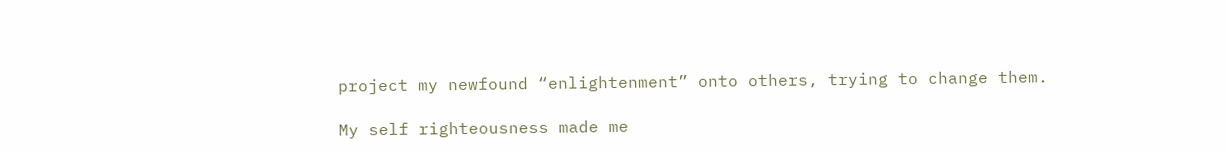project my newfound “enlightenment” onto others, trying to change them.

My self righteousness made me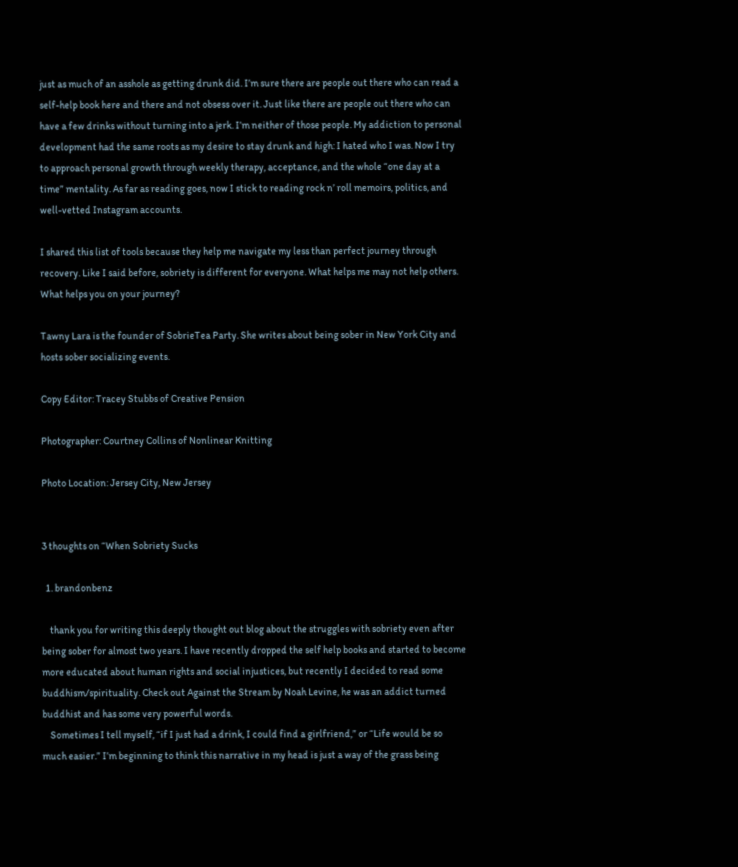just as much of an asshole as getting drunk did. I’m sure there are people out there who can read a self-help book here and there and not obsess over it. Just like there are people out there who can have a few drinks without turning into a jerk. I’m neither of those people. My addiction to personal development had the same roots as my desire to stay drunk and high: I hated who I was. Now I try to approach personal growth through weekly therapy, acceptance, and the whole “one day at a time” mentality. As far as reading goes, now I stick to reading rock n’ roll memoirs, politics, and well-vetted Instagram accounts.

I shared this list of tools because they help me navigate my less than perfect journey through recovery. Like I said before, sobriety is different for everyone. What helps me may not help others. What helps you on your journey?

Tawny Lara is the founder of SobrieTea Party. She writes about being sober in New York City and hosts sober socializing events.

Copy Editor: Tracey Stubbs of Creative Pension

Photographer: Courtney Collins of Nonlinear Knitting

Photo Location: Jersey City, New Jersey


3 thoughts on “When Sobriety Sucks

  1. brandonbenz

    thank you for writing this deeply thought out blog about the struggles with sobriety even after being sober for almost two years. I have recently dropped the self help books and started to become more educated about human rights and social injustices, but recently I decided to read some buddhism/spirituality. Check out Against the Stream by Noah Levine, he was an addict turned buddhist and has some very powerful words.
    Sometimes I tell myself, “if I just had a drink, I could find a girlfriend,” or “Life would be so much easier.” I’m beginning to think this narrative in my head is just a way of the grass being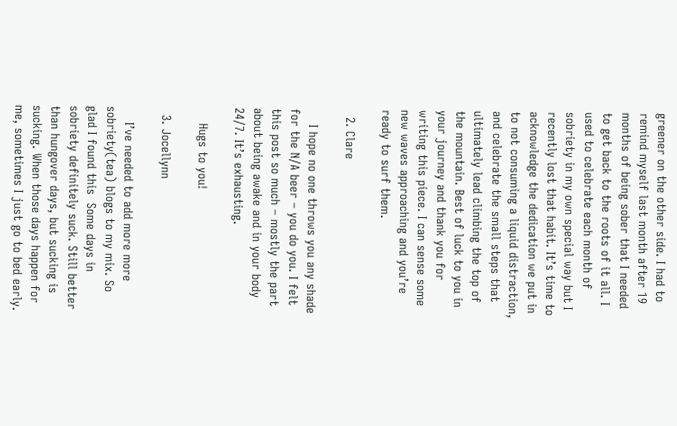greener on the other side. I had to remind myself last month after 19 months of being sober that I needed to get back to the roots of it all. I used to celebrate each month of sobriety in my own special way but I recently lost that habit. It’s time to acknowledge the dedication we put in to not consuming a liquid distraction, and celebrate the small steps that ultimately lead climbing the top of the mountain. Best of luck to you in your journey and thank you for writing this piece. I can sense some new waves approaching and you’re ready to surf them.

  2. Clare

    I hope no one throws you any shade for the N/A beer – you do you. I felt this post so much – mostly the part about being awake and in your body 24/7. It’s exhausting.

    Hugs to you!

  3. Jocellynn

    I’ve needed to add more more sobriety(tea) blogs to my mix. So glad I found this  Some days in sobriety definitely suck. Still better than hungover days, but sucking is sucking. When those days happen for me, sometimes I just go to bed early.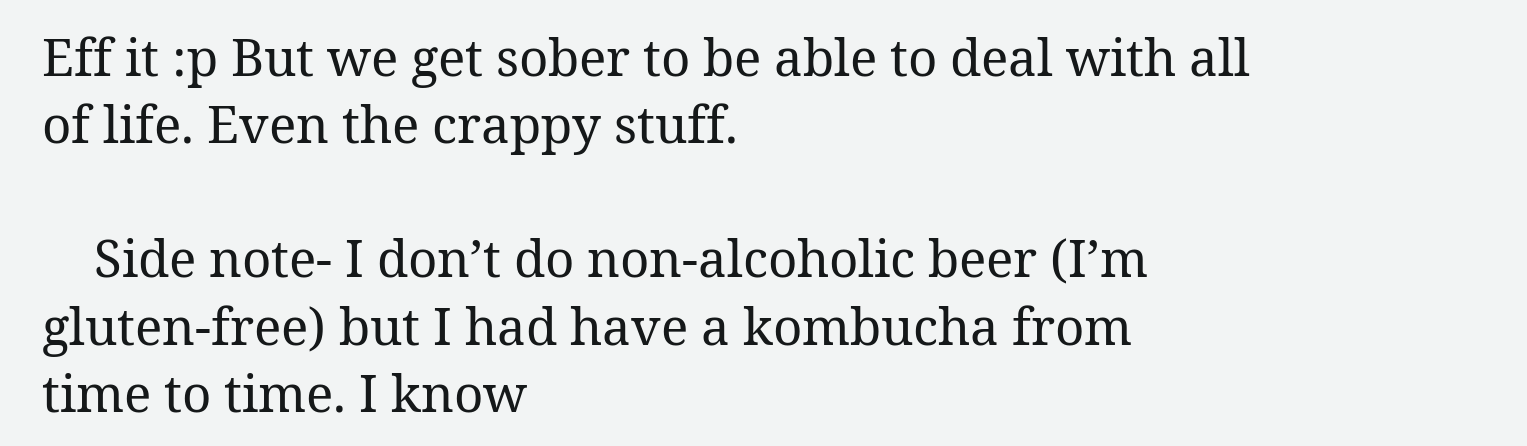Eff it :p But we get sober to be able to deal with all of life. Even the crappy stuff.

    Side note- I don’t do non-alcoholic beer (I’m gluten-free) but I had have a kombucha from time to time. I know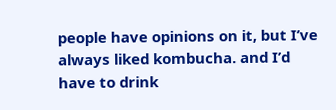people have opinions on it, but I’ve always liked kombucha. and I’d have to drink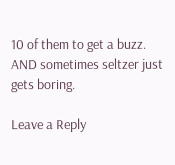10 of them to get a buzz. AND sometimes seltzer just gets boring.

Leave a Reply